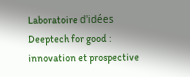Laboratoire d'idées Deeptech for good : innovation et prospective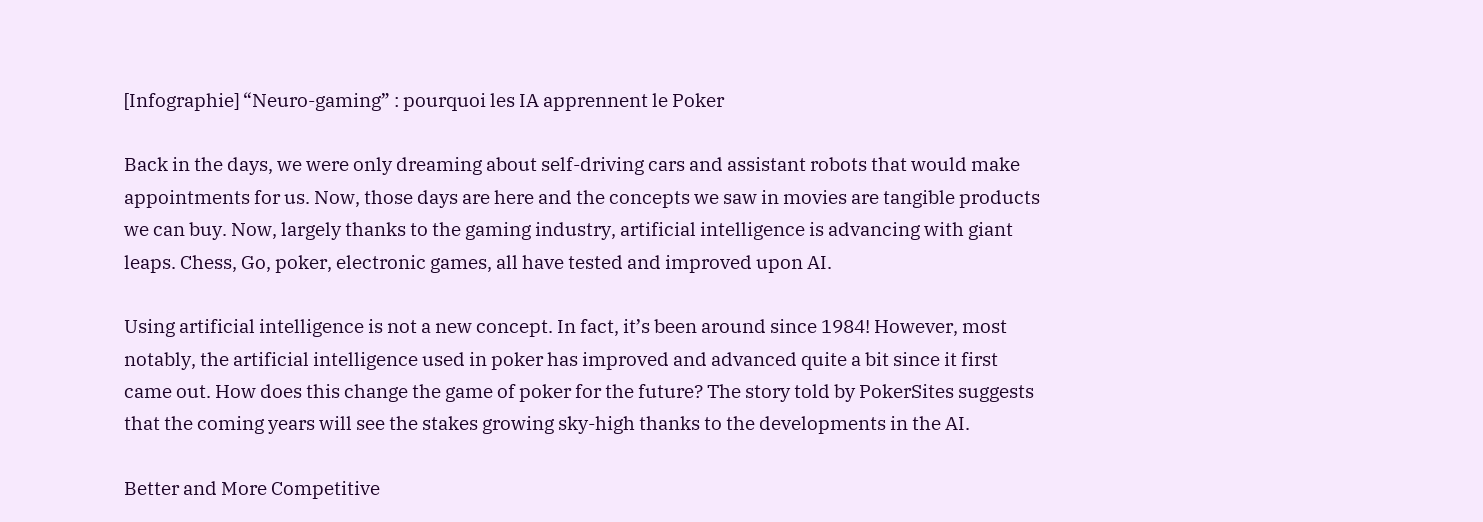[Infographie] “Neuro-gaming” : pourquoi les IA apprennent le Poker

Back in the days, we were only dreaming about self-driving cars and assistant robots that would make appointments for us. Now, those days are here and the concepts we saw in movies are tangible products we can buy. Now, largely thanks to the gaming industry, artificial intelligence is advancing with giant leaps. Chess, Go, poker, electronic games, all have tested and improved upon AI.

Using artificial intelligence is not a new concept. In fact, it’s been around since 1984! However, most notably, the artificial intelligence used in poker has improved and advanced quite a bit since it first came out. How does this change the game of poker for the future? The story told by PokerSites suggests that the coming years will see the stakes growing sky-high thanks to the developments in the AI.

Better and More Competitive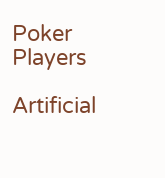Poker Players

Artificial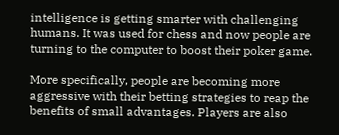intelligence is getting smarter with challenging humans. It was used for chess and now people are turning to the computer to boost their poker game.

More specifically, people are becoming more aggressive with their betting strategies to reap the benefits of small advantages. Players are also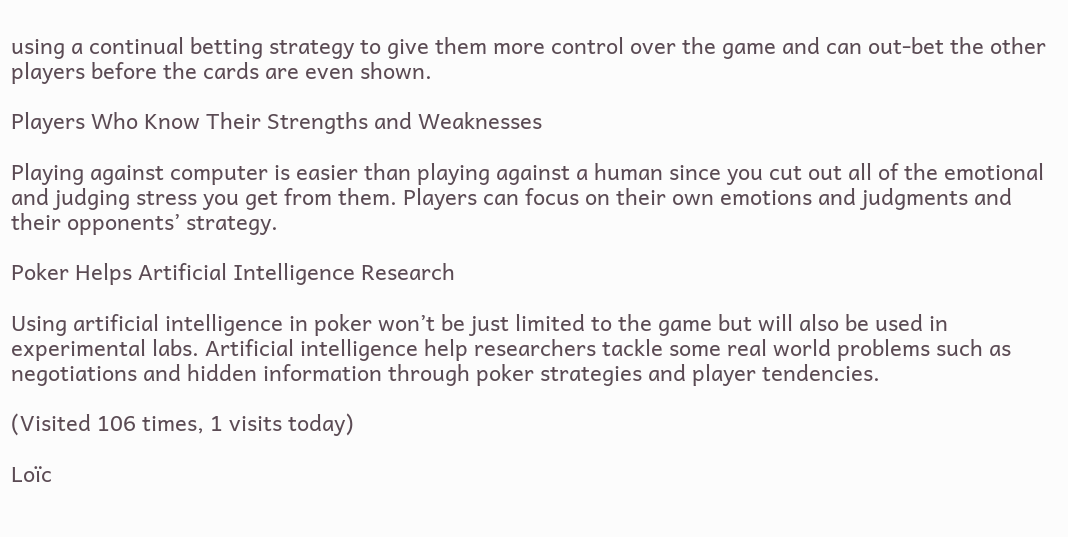using a continual betting strategy to give them more control over the game and can out-bet the other players before the cards are even shown.

Players Who Know Their Strengths and Weaknesses

Playing against computer is easier than playing against a human since you cut out all of the emotional and judging stress you get from them. Players can focus on their own emotions and judgments and their opponents’ strategy.

Poker Helps Artificial Intelligence Research

Using artificial intelligence in poker won’t be just limited to the game but will also be used in experimental labs. Artificial intelligence help researchers tackle some real world problems such as negotiations and hidden information through poker strategies and player tendencies.

(Visited 106 times, 1 visits today)

Loïc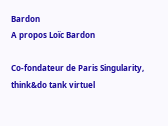Bardon
A propos Loïc Bardon

Co-fondateur de Paris Singularity, think&do tank virtuel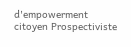d'empowerment citoyen Prospectiviste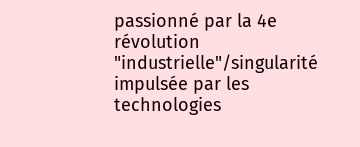passionné par la 4e révolution "industrielle"/singularité impulsée par les technologies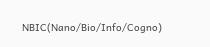NBIC(Nano/Bio/Info/Cogno)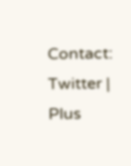Contact: Twitter | Plus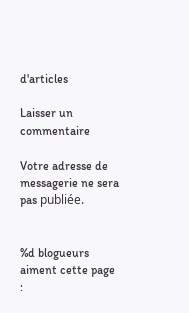d'articles

Laisser un commentaire

Votre adresse de messagerie ne sera pas publiée.


%d blogueurs aiment cette page :